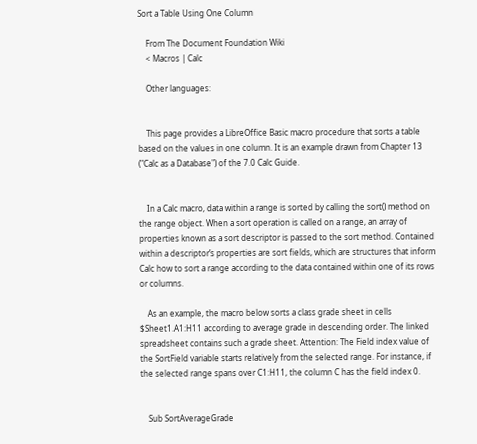Sort a Table Using One Column

    From The Document Foundation Wiki
    < Macros | Calc

    Other languages:


    This page provides a LibreOffice Basic macro procedure that sorts a table based on the values in one column. It is an example drawn from Chapter 13 ("Calc as a Database") of the 7.0 Calc Guide.


    In a Calc macro, data within a range is sorted by calling the sort() method on the range object. When a sort operation is called on a range, an array of properties known as a sort descriptor is passed to the sort method. Contained within a descriptor’s properties are sort fields, which are structures that inform Calc how to sort a range according to the data contained within one of its rows or columns.

    As an example, the macro below sorts a class grade sheet in cells $Sheet1.A1:H11 according to average grade in descending order. The linked spreadsheet contains such a grade sheet. Attention: The Field index value of the SortField variable starts relatively from the selected range. For instance, if the selected range spans over C1:H11, the column C has the field index 0.


    Sub SortAverageGrade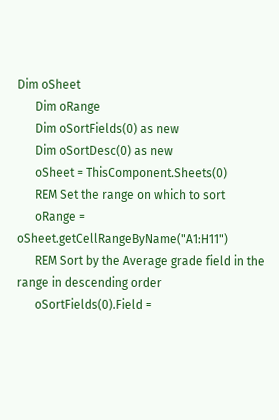Dim oSheet
      Dim oRange
      Dim oSortFields(0) as new
      Dim oSortDesc(0) as new
      oSheet = ThisComponent.Sheets(0)
      REM Set the range on which to sort
      oRange = oSheet.getCellRangeByName("A1:H11")
      REM Sort by the Average grade field in the range in descending order
      oSortFields(0).Field =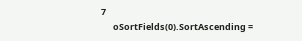7
      oSortFields(0).SortAscending =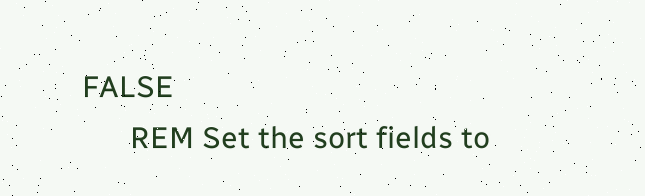FALSE
      REM Set the sort fields to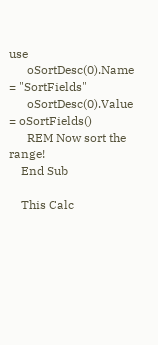use
      oSortDesc(0).Name = "SortFields"
      oSortDesc(0).Value = oSortFields()
      REM Now sort the range!
    End Sub

    This Calc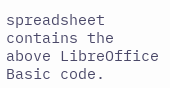spreadsheet contains the above LibreOffice Basic code.